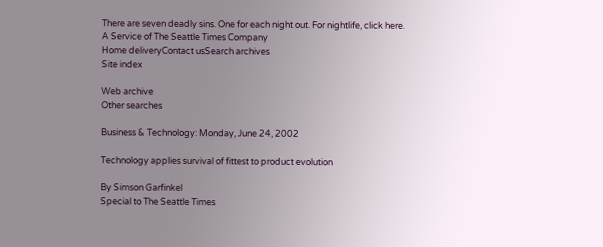There are seven deadly sins. One for each night out. For nightlife, click here.
A Service of The Seattle Times Company
Home deliveryContact usSearch archives
Site index

Web archive
Other searches

Business & Technology: Monday, June 24, 2002

Technology applies survival of fittest to product evolution

By Simson Garfinkel
Special to The Seattle Times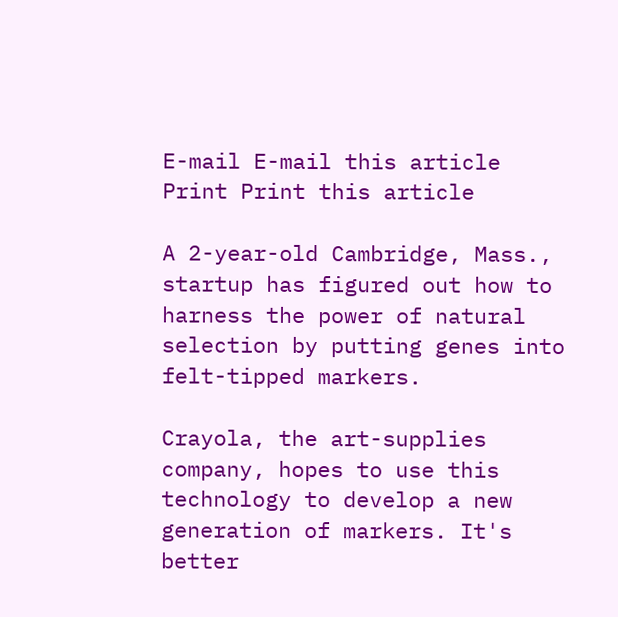E-mail E-mail this article
Print Print this article

A 2-year-old Cambridge, Mass., startup has figured out how to harness the power of natural selection by putting genes into felt-tipped markers.

Crayola, the art-supplies company, hopes to use this technology to develop a new generation of markers. It's better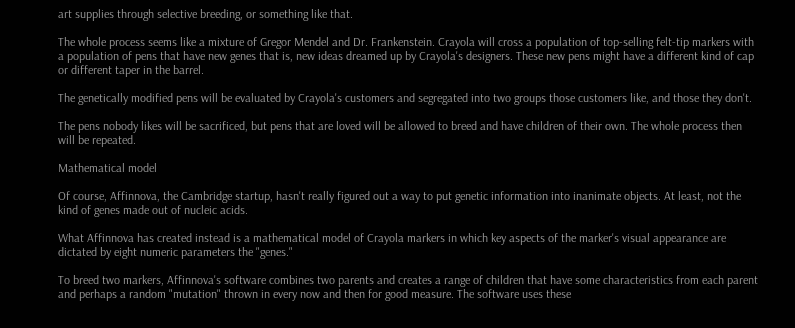art supplies through selective breeding, or something like that.

The whole process seems like a mixture of Gregor Mendel and Dr. Frankenstein. Crayola will cross a population of top-selling felt-tip markers with a population of pens that have new genes that is, new ideas dreamed up by Crayola's designers. These new pens might have a different kind of cap or different taper in the barrel.

The genetically modified pens will be evaluated by Crayola's customers and segregated into two groups those customers like, and those they don't.

The pens nobody likes will be sacrificed, but pens that are loved will be allowed to breed and have children of their own. The whole process then will be repeated.

Mathematical model

Of course, Affinnova, the Cambridge startup, hasn't really figured out a way to put genetic information into inanimate objects. At least, not the kind of genes made out of nucleic acids.

What Affinnova has created instead is a mathematical model of Crayola markers in which key aspects of the marker's visual appearance are dictated by eight numeric parameters the "genes."

To breed two markers, Affinnova's software combines two parents and creates a range of children that have some characteristics from each parent and perhaps a random "mutation" thrown in every now and then for good measure. The software uses these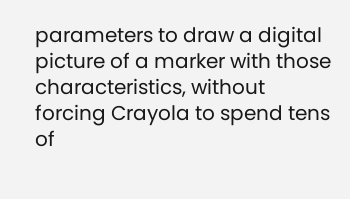parameters to draw a digital picture of a marker with those characteristics, without forcing Crayola to spend tens of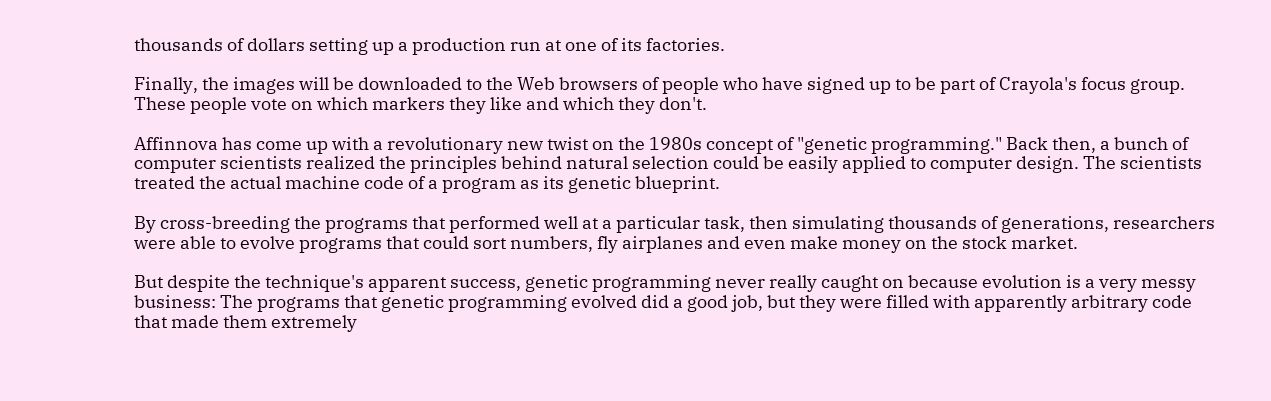thousands of dollars setting up a production run at one of its factories.

Finally, the images will be downloaded to the Web browsers of people who have signed up to be part of Crayola's focus group. These people vote on which markers they like and which they don't.

Affinnova has come up with a revolutionary new twist on the 1980s concept of "genetic programming." Back then, a bunch of computer scientists realized the principles behind natural selection could be easily applied to computer design. The scientists treated the actual machine code of a program as its genetic blueprint.

By cross-breeding the programs that performed well at a particular task, then simulating thousands of generations, researchers were able to evolve programs that could sort numbers, fly airplanes and even make money on the stock market.

But despite the technique's apparent success, genetic programming never really caught on because evolution is a very messy business: The programs that genetic programming evolved did a good job, but they were filled with apparently arbitrary code that made them extremely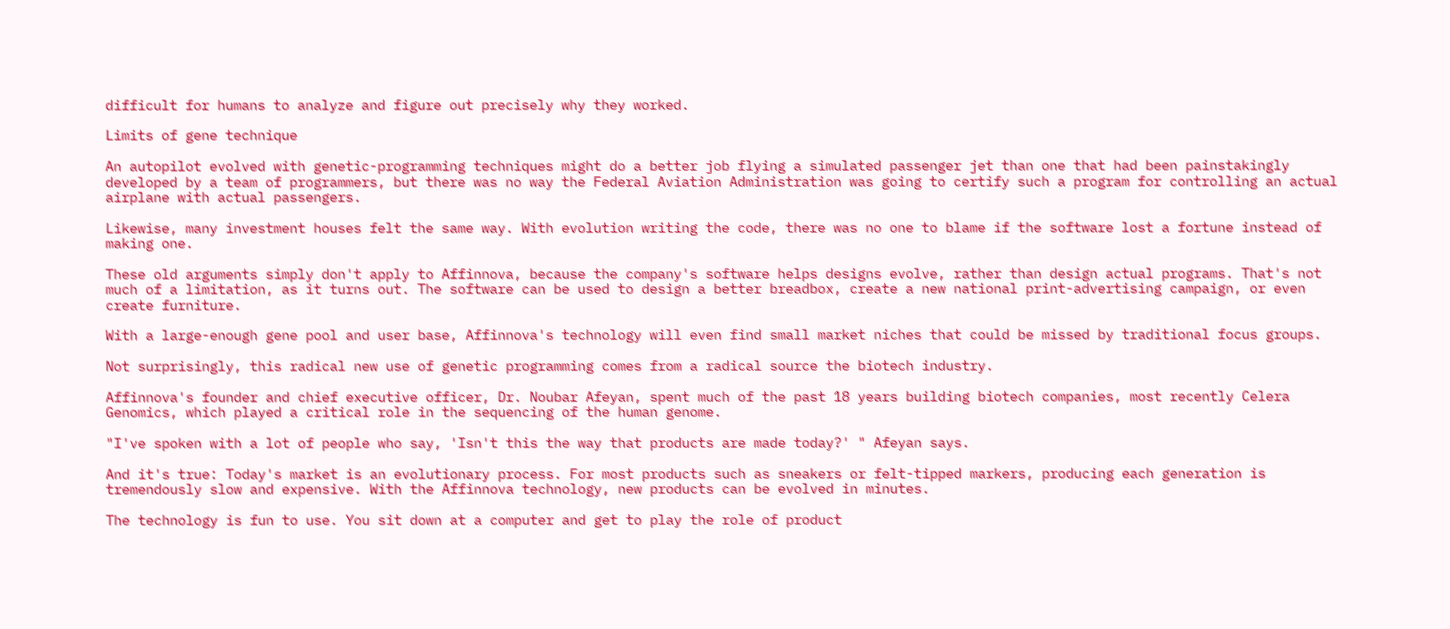difficult for humans to analyze and figure out precisely why they worked.

Limits of gene technique

An autopilot evolved with genetic-programming techniques might do a better job flying a simulated passenger jet than one that had been painstakingly developed by a team of programmers, but there was no way the Federal Aviation Administration was going to certify such a program for controlling an actual airplane with actual passengers.

Likewise, many investment houses felt the same way. With evolution writing the code, there was no one to blame if the software lost a fortune instead of making one.

These old arguments simply don't apply to Affinnova, because the company's software helps designs evolve, rather than design actual programs. That's not much of a limitation, as it turns out. The software can be used to design a better breadbox, create a new national print-advertising campaign, or even create furniture.

With a large-enough gene pool and user base, Affinnova's technology will even find small market niches that could be missed by traditional focus groups.

Not surprisingly, this radical new use of genetic programming comes from a radical source the biotech industry.

Affinnova's founder and chief executive officer, Dr. Noubar Afeyan, spent much of the past 18 years building biotech companies, most recently Celera Genomics, which played a critical role in the sequencing of the human genome.

"I've spoken with a lot of people who say, 'Isn't this the way that products are made today?' " Afeyan says.

And it's true: Today's market is an evolutionary process. For most products such as sneakers or felt-tipped markers, producing each generation is tremendously slow and expensive. With the Affinnova technology, new products can be evolved in minutes.

The technology is fun to use. You sit down at a computer and get to play the role of product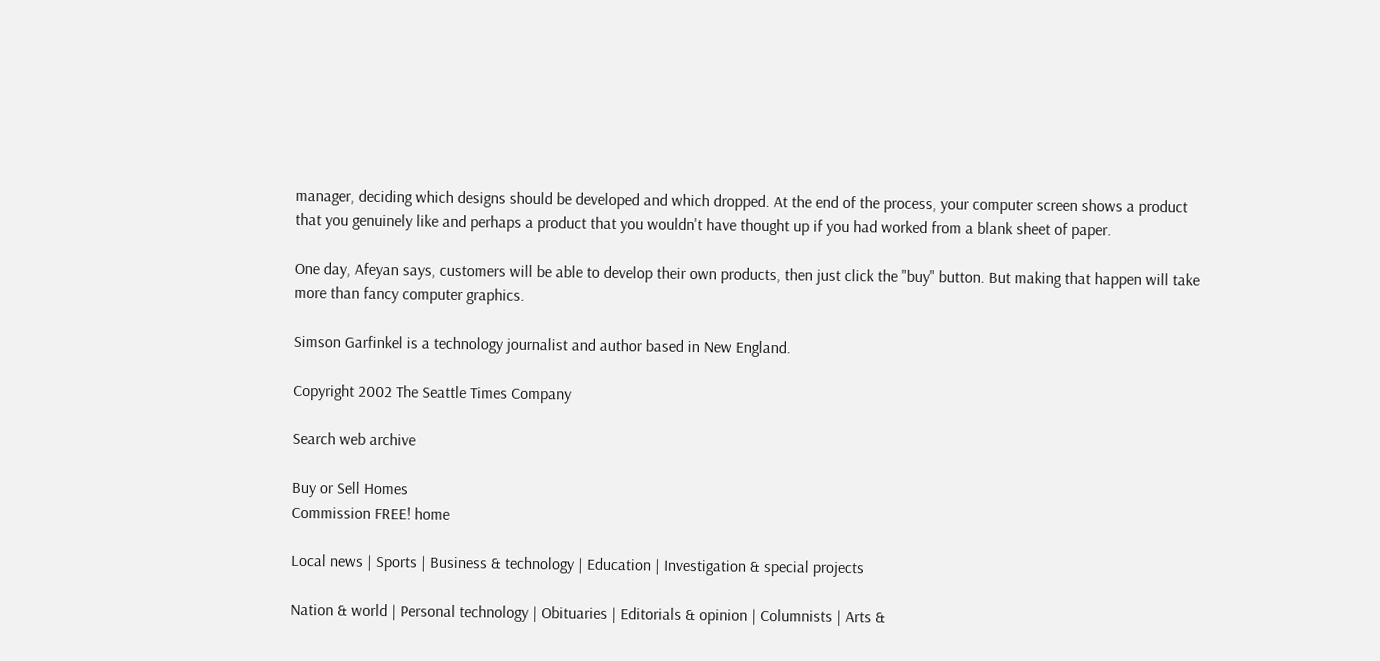manager, deciding which designs should be developed and which dropped. At the end of the process, your computer screen shows a product that you genuinely like and perhaps a product that you wouldn't have thought up if you had worked from a blank sheet of paper.

One day, Afeyan says, customers will be able to develop their own products, then just click the "buy" button. But making that happen will take more than fancy computer graphics.

Simson Garfinkel is a technology journalist and author based in New England.

Copyright 2002 The Seattle Times Company

Search web archive

Buy or Sell Homes
Commission FREE! home

Local news | Sports | Business & technology | Education | Investigation & special projects

Nation & world | Personal technology | Obituaries | Editorials & opinion | Columnists | Arts &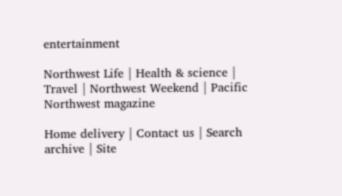entertainment

Northwest Life | Health & science | Travel | Northwest Weekend | Pacific Northwest magazine

Home delivery | Contact us | Search archive | Site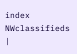index
NWclassifieds |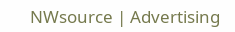NWsource | Advertising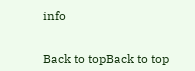info


Back to topBack to top